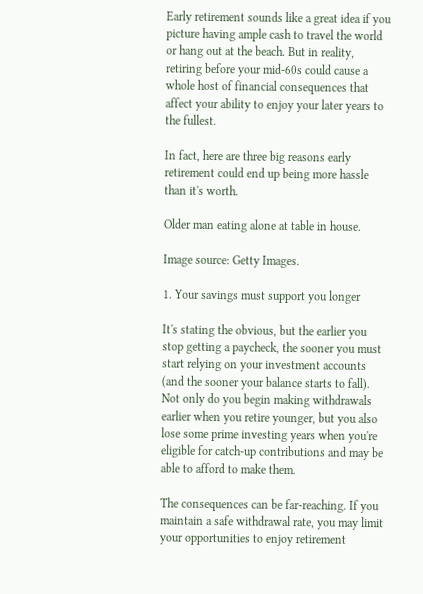Early retirement sounds like a great idea if you picture having ample cash to travel the world or hang out at the beach. But in reality, retiring before your mid-60s could cause a whole host of financial consequences that affect your ability to enjoy your later years to the fullest.

In fact, here are three big reasons early retirement could end up being more hassle than it's worth.

Older man eating alone at table in house.

Image source: Getty Images.

1. Your savings must support you longer

It's stating the obvious, but the earlier you stop getting a paycheck, the sooner you must start relying on your investment accounts (and the sooner your balance starts to fall). Not only do you begin making withdrawals earlier when you retire younger, but you also lose some prime investing years when you're eligible for catch-up contributions and may be able to afford to make them.

The consequences can be far-reaching. If you maintain a safe withdrawal rate, you may limit your opportunities to enjoy retirement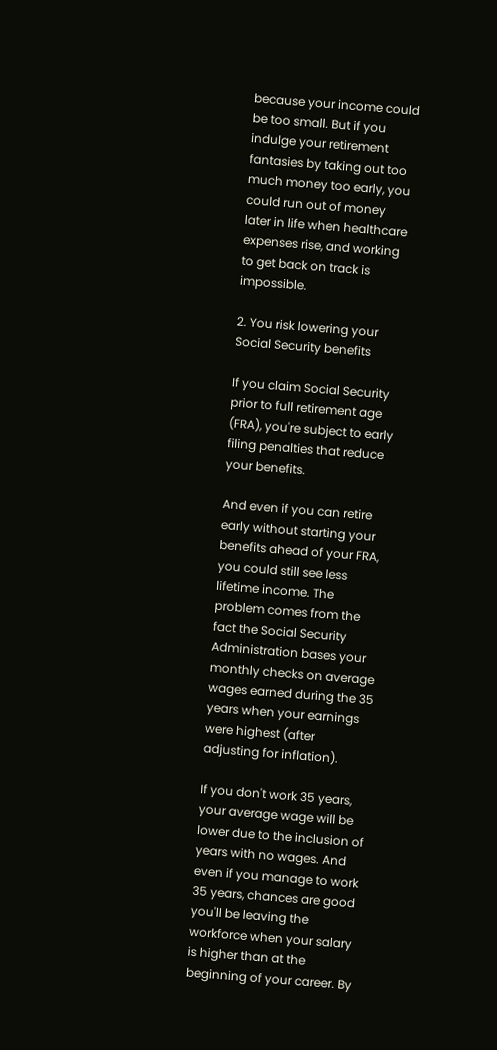because your income could be too small. But if you indulge your retirement fantasies by taking out too much money too early, you could run out of money later in life when healthcare expenses rise, and working to get back on track is impossible.

2. You risk lowering your Social Security benefits

If you claim Social Security prior to full retirement age (FRA), you're subject to early filing penalties that reduce your benefits.

And even if you can retire early without starting your benefits ahead of your FRA, you could still see less lifetime income. The problem comes from the fact the Social Security Administration bases your monthly checks on average wages earned during the 35 years when your earnings were highest (after adjusting for inflation).

If you don't work 35 years, your average wage will be lower due to the inclusion of years with no wages. And even if you manage to work 35 years, chances are good you'll be leaving the workforce when your salary is higher than at the beginning of your career. By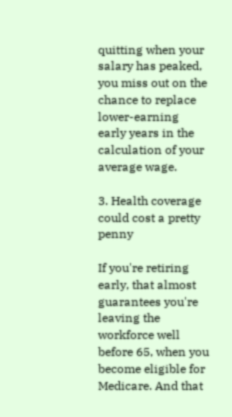quitting when your salary has peaked, you miss out on the chance to replace lower-earning early years in the calculation of your average wage.

3. Health coverage could cost a pretty penny

If you're retiring early, that almost guarantees you're leaving the workforce well before 65, when you become eligible for Medicare. And that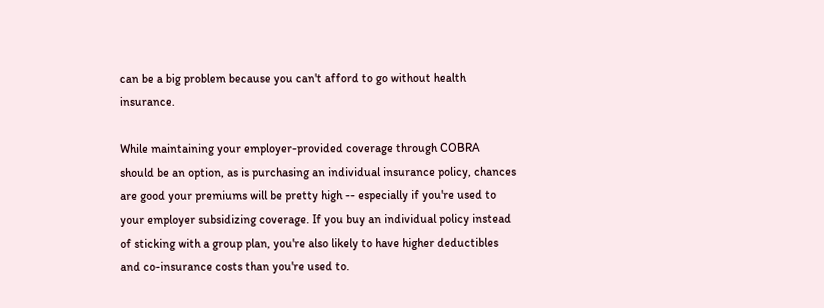can be a big problem because you can't afford to go without health insurance.

While maintaining your employer-provided coverage through COBRA should be an option, as is purchasing an individual insurance policy, chances are good your premiums will be pretty high -- especially if you're used to your employer subsidizing coverage. If you buy an individual policy instead of sticking with a group plan, you're also likely to have higher deductibles and co-insurance costs than you're used to.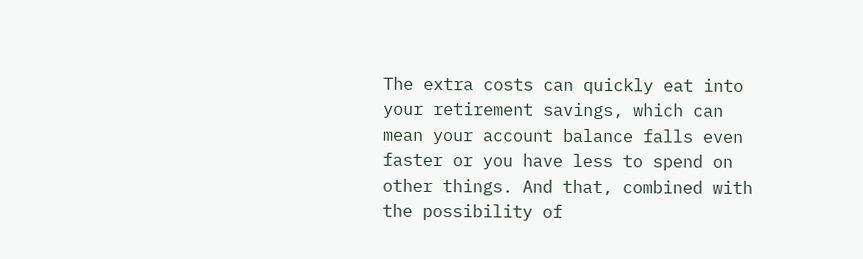The extra costs can quickly eat into your retirement savings, which can mean your account balance falls even faster or you have less to spend on other things. And that, combined with the possibility of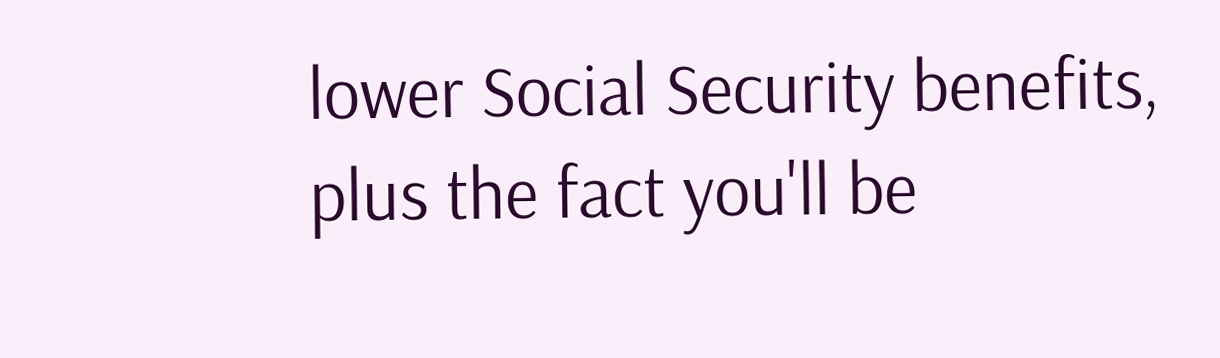lower Social Security benefits, plus the fact you'll be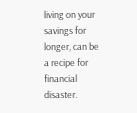living on your savings for longer, can be a recipe for financial disaster.